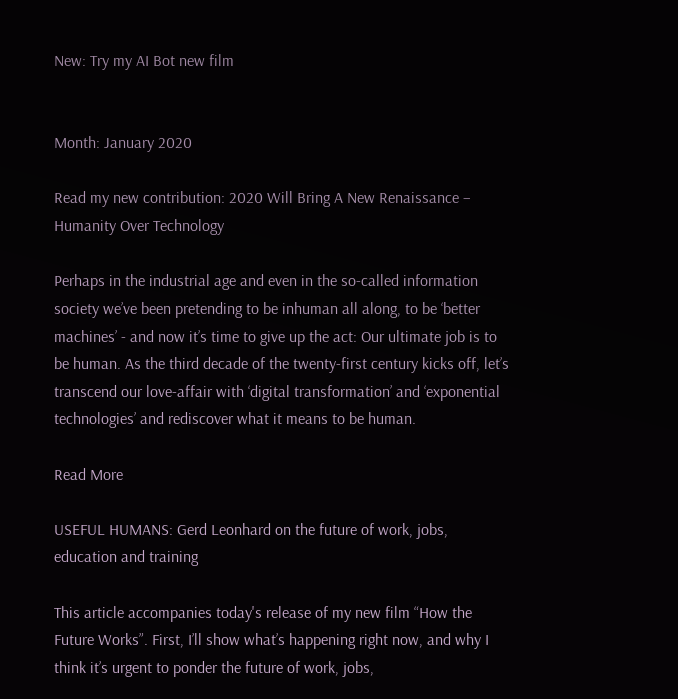New: Try my AI Bot new film


Month: January 2020

Read my new contribution: 2020 Will Bring A New Renaissance – Humanity Over Technology

Perhaps in the industrial age and even in the so-called information society we’ve been pretending to be inhuman all along, to be ‘better machines’ - and now it’s time to give up the act: Our ultimate job is to be human. As the third decade of the twenty-first century kicks off, let’s transcend our love-affair with ‘digital transformation’ and ‘exponential technologies’ and rediscover what it means to be human.

Read More

USEFUL HUMANS: Gerd Leonhard on the future of work, jobs, education and training

This article accompanies today's release of my new film “How the Future Works”. First, I’ll show what’s happening right now, and why I think it’s urgent to ponder the future of work, jobs,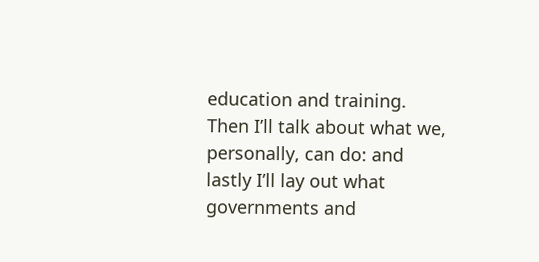education and training. Then I’ll talk about what we, personally, can do: and lastly I’ll lay out what governments and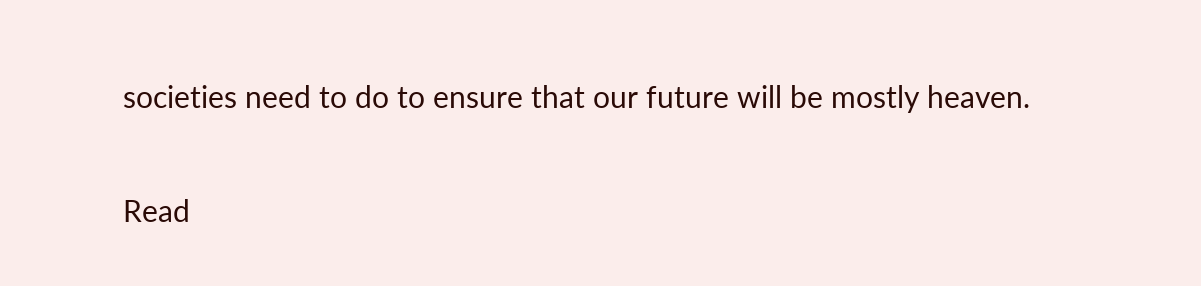societies need to do to ensure that our future will be mostly heaven.

Read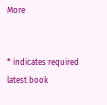More


* indicates required
latest book